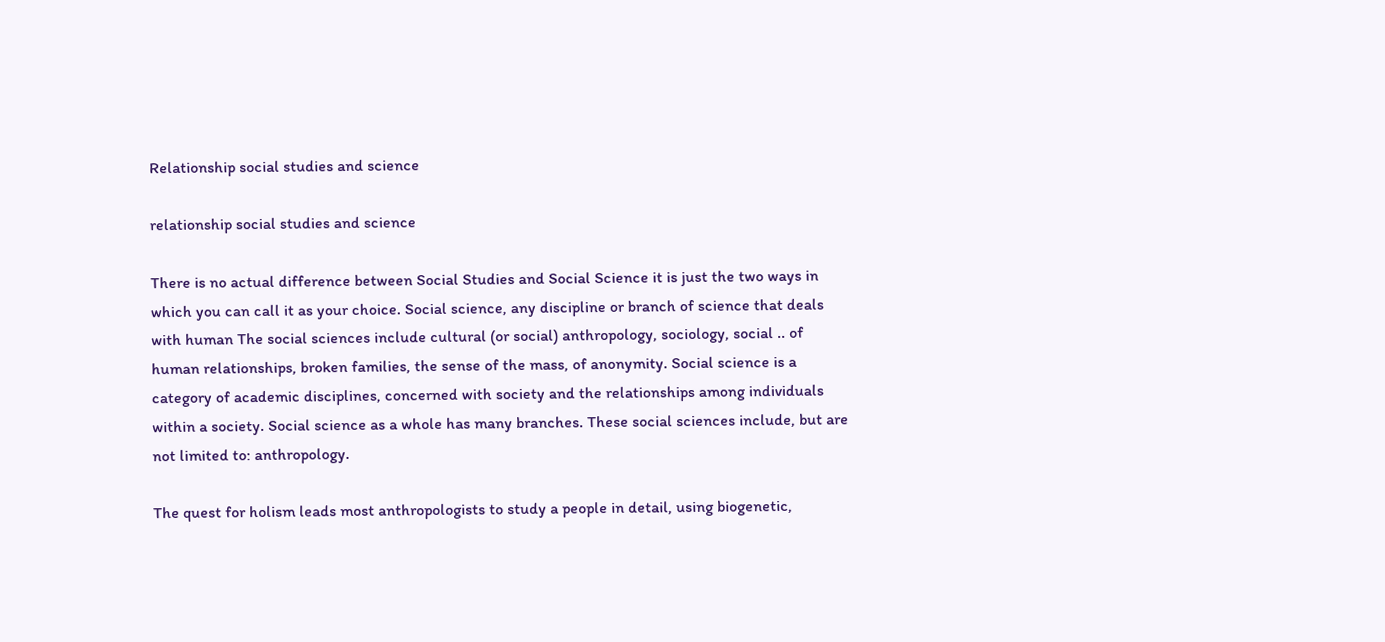Relationship social studies and science

relationship social studies and science

There is no actual difference between Social Studies and Social Science it is just the two ways in which you can call it as your choice. Social science, any discipline or branch of science that deals with human The social sciences include cultural (or social) anthropology, sociology, social .. of human relationships, broken families, the sense of the mass, of anonymity. Social science is a category of academic disciplines, concerned with society and the relationships among individuals within a society. Social science as a whole has many branches. These social sciences include, but are not limited to: anthropology.

The quest for holism leads most anthropologists to study a people in detail, using biogenetic,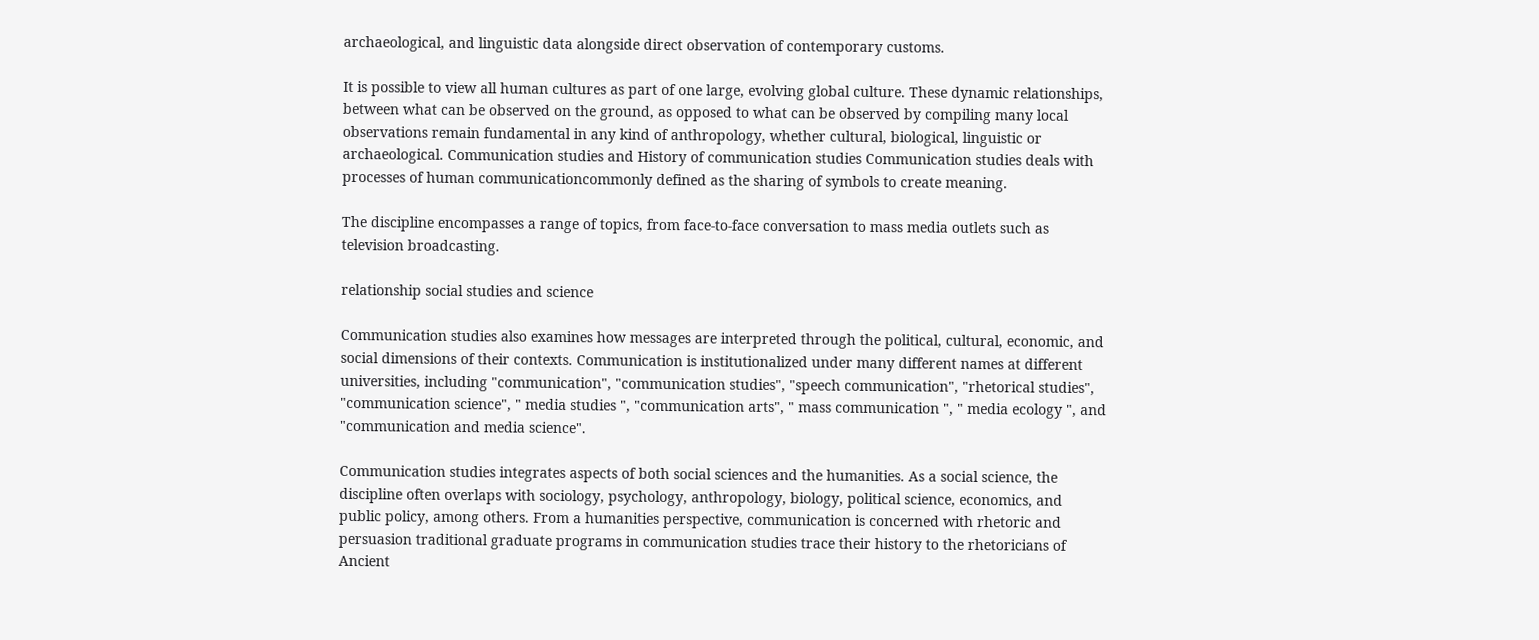archaeological, and linguistic data alongside direct observation of contemporary customs.

It is possible to view all human cultures as part of one large, evolving global culture. These dynamic relationships, between what can be observed on the ground, as opposed to what can be observed by compiling many local observations remain fundamental in any kind of anthropology, whether cultural, biological, linguistic or archaeological. Communication studies and History of communication studies Communication studies deals with processes of human communicationcommonly defined as the sharing of symbols to create meaning.

The discipline encompasses a range of topics, from face-to-face conversation to mass media outlets such as television broadcasting.

relationship social studies and science

Communication studies also examines how messages are interpreted through the political, cultural, economic, and social dimensions of their contexts. Communication is institutionalized under many different names at different universities, including "communication", "communication studies", "speech communication", "rhetorical studies", "communication science", " media studies ", "communication arts", " mass communication ", " media ecology ", and "communication and media science".

Communication studies integrates aspects of both social sciences and the humanities. As a social science, the discipline often overlaps with sociology, psychology, anthropology, biology, political science, economics, and public policy, among others. From a humanities perspective, communication is concerned with rhetoric and persuasion traditional graduate programs in communication studies trace their history to the rhetoricians of Ancient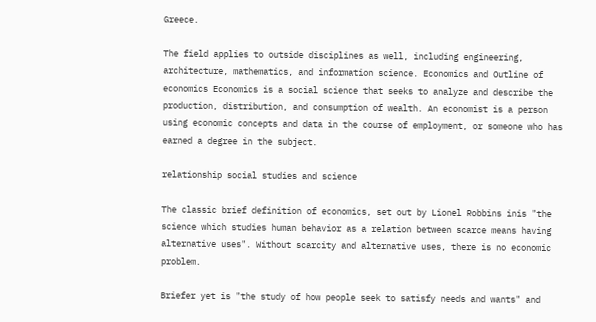Greece.

The field applies to outside disciplines as well, including engineering, architecture, mathematics, and information science. Economics and Outline of economics Economics is a social science that seeks to analyze and describe the production, distribution, and consumption of wealth. An economist is a person using economic concepts and data in the course of employment, or someone who has earned a degree in the subject.

relationship social studies and science

The classic brief definition of economics, set out by Lionel Robbins inis "the science which studies human behavior as a relation between scarce means having alternative uses". Without scarcity and alternative uses, there is no economic problem.

Briefer yet is "the study of how people seek to satisfy needs and wants" and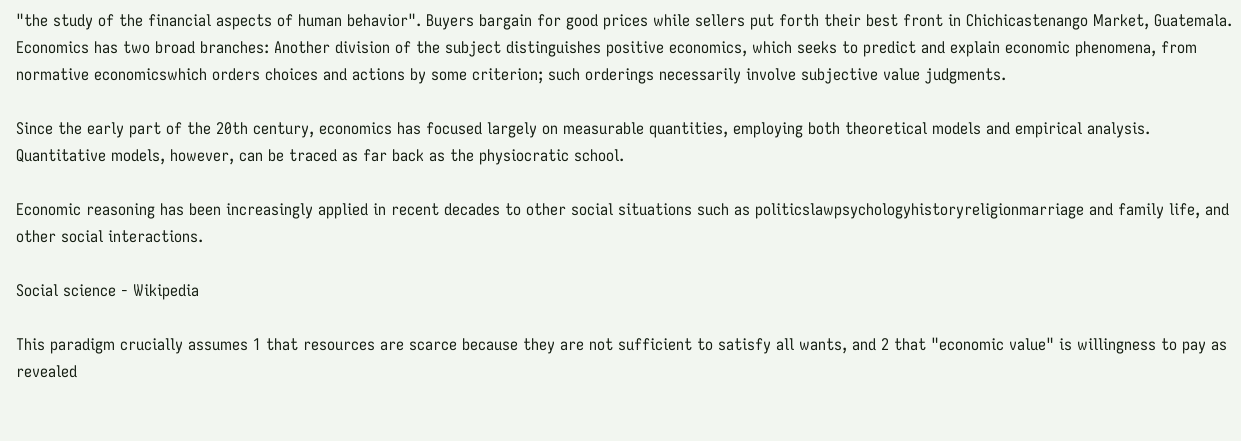"the study of the financial aspects of human behavior". Buyers bargain for good prices while sellers put forth their best front in Chichicastenango Market, Guatemala. Economics has two broad branches: Another division of the subject distinguishes positive economics, which seeks to predict and explain economic phenomena, from normative economicswhich orders choices and actions by some criterion; such orderings necessarily involve subjective value judgments.

Since the early part of the 20th century, economics has focused largely on measurable quantities, employing both theoretical models and empirical analysis. Quantitative models, however, can be traced as far back as the physiocratic school.

Economic reasoning has been increasingly applied in recent decades to other social situations such as politicslawpsychologyhistoryreligionmarriage and family life, and other social interactions.

Social science - Wikipedia

This paradigm crucially assumes 1 that resources are scarce because they are not sufficient to satisfy all wants, and 2 that "economic value" is willingness to pay as revealed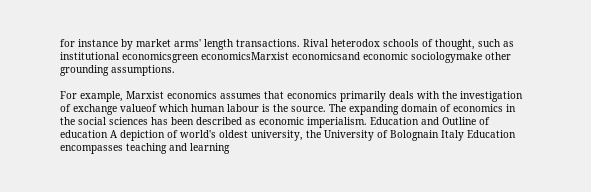for instance by market arms' length transactions. Rival heterodox schools of thought, such as institutional economicsgreen economicsMarxist economicsand economic sociologymake other grounding assumptions.

For example, Marxist economics assumes that economics primarily deals with the investigation of exchange valueof which human labour is the source. The expanding domain of economics in the social sciences has been described as economic imperialism. Education and Outline of education A depiction of world's oldest university, the University of Bolognain Italy Education encompasses teaching and learning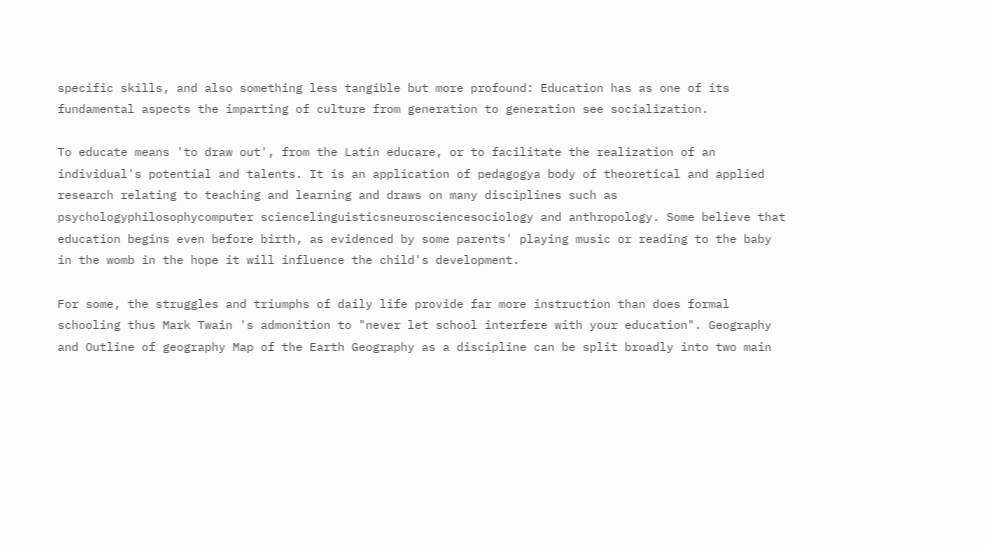specific skills, and also something less tangible but more profound: Education has as one of its fundamental aspects the imparting of culture from generation to generation see socialization.

To educate means 'to draw out', from the Latin educare, or to facilitate the realization of an individual's potential and talents. It is an application of pedagogya body of theoretical and applied research relating to teaching and learning and draws on many disciplines such as psychologyphilosophycomputer sciencelinguisticsneurosciencesociology and anthropology. Some believe that education begins even before birth, as evidenced by some parents' playing music or reading to the baby in the womb in the hope it will influence the child's development.

For some, the struggles and triumphs of daily life provide far more instruction than does formal schooling thus Mark Twain 's admonition to "never let school interfere with your education". Geography and Outline of geography Map of the Earth Geography as a discipline can be split broadly into two main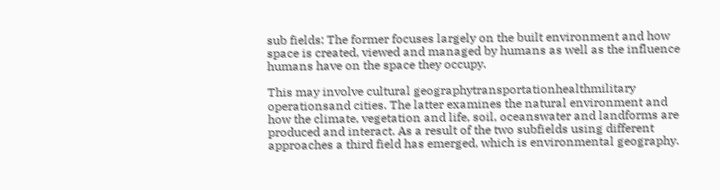sub fields: The former focuses largely on the built environment and how space is created, viewed and managed by humans as well as the influence humans have on the space they occupy.

This may involve cultural geographytransportationhealthmilitary operationsand cities. The latter examines the natural environment and how the climate, vegetation and life, soil, oceanswater and landforms are produced and interact. As a result of the two subfields using different approaches a third field has emerged, which is environmental geography.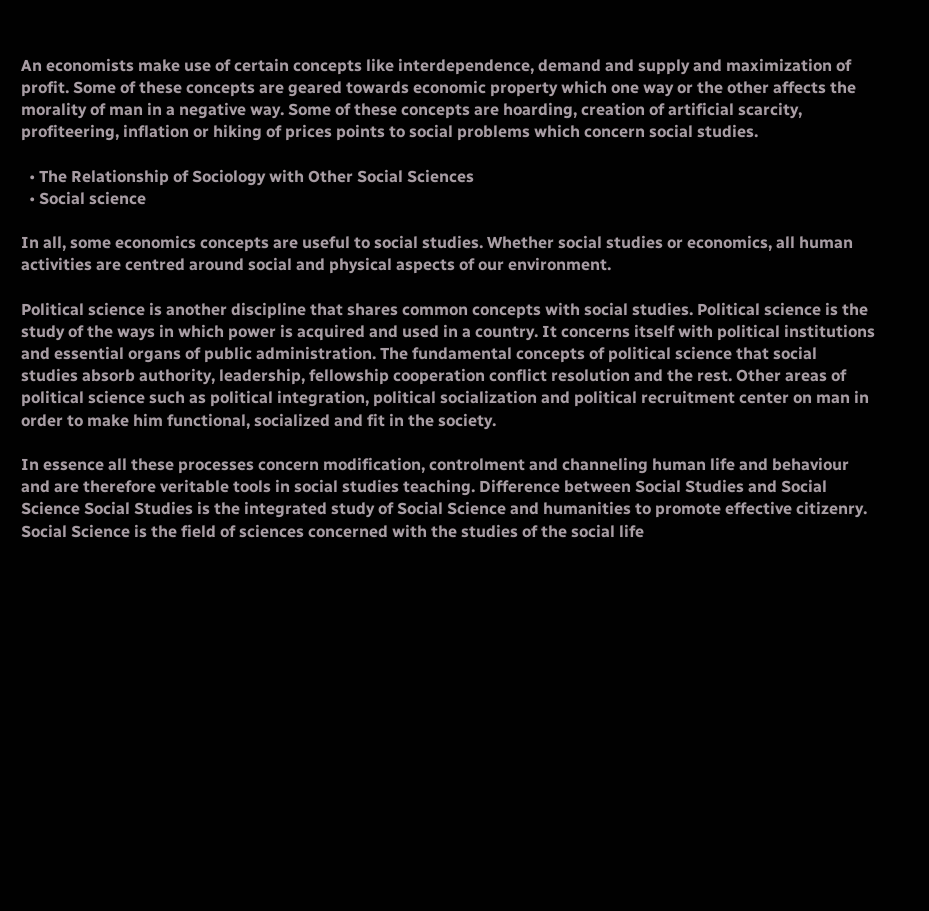An economists make use of certain concepts like interdependence, demand and supply and maximization of profit. Some of these concepts are geared towards economic property which one way or the other affects the morality of man in a negative way. Some of these concepts are hoarding, creation of artificial scarcity, profiteering, inflation or hiking of prices points to social problems which concern social studies.

  • The Relationship of Sociology with Other Social Sciences
  • Social science

In all, some economics concepts are useful to social studies. Whether social studies or economics, all human activities are centred around social and physical aspects of our environment.

Political science is another discipline that shares common concepts with social studies. Political science is the study of the ways in which power is acquired and used in a country. It concerns itself with political institutions and essential organs of public administration. The fundamental concepts of political science that social studies absorb authority, leadership, fellowship cooperation conflict resolution and the rest. Other areas of political science such as political integration, political socialization and political recruitment center on man in order to make him functional, socialized and fit in the society.

In essence all these processes concern modification, controlment and channeling human life and behaviour and are therefore veritable tools in social studies teaching. Difference between Social Studies and Social Science Social Studies is the integrated study of Social Science and humanities to promote effective citizenry. Social Science is the field of sciences concerned with the studies of the social life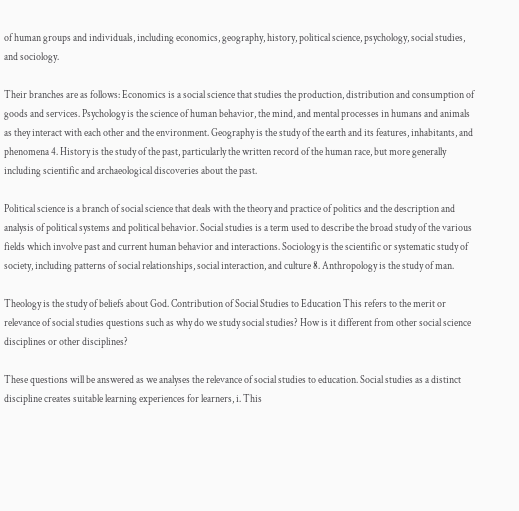of human groups and individuals, including economics, geography, history, political science, psychology, social studies, and sociology.

Their branches are as follows: Economics is a social science that studies the production, distribution and consumption of goods and services. Psychology is the science of human behavior, the mind, and mental processes in humans and animals as they interact with each other and the environment. Geography is the study of the earth and its features, inhabitants, and phenomena 4. History is the study of the past, particularly the written record of the human race, but more generally including scientific and archaeological discoveries about the past.

Political science is a branch of social science that deals with the theory and practice of politics and the description and analysis of political systems and political behavior. Social studies is a term used to describe the broad study of the various fields which involve past and current human behavior and interactions. Sociology is the scientific or systematic study of society, including patterns of social relationships, social interaction, and culture 8. Anthropology is the study of man.

Theology is the study of beliefs about God. Contribution of Social Studies to Education This refers to the merit or relevance of social studies questions such as why do we study social studies? How is it different from other social science disciplines or other disciplines?

These questions will be answered as we analyses the relevance of social studies to education. Social studies as a distinct discipline creates suitable learning experiences for learners, i. This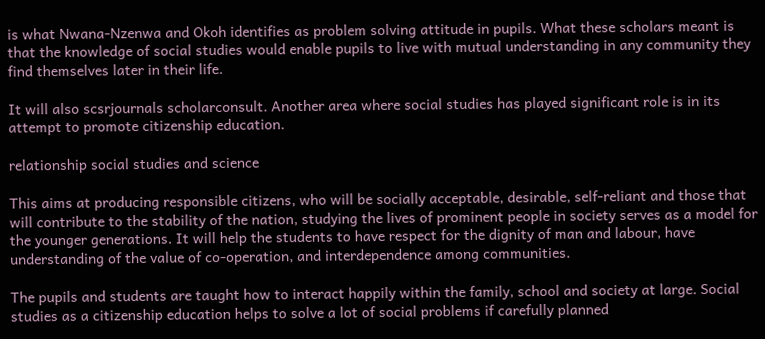is what Nwana-Nzenwa and Okoh identifies as problem solving attitude in pupils. What these scholars meant is that the knowledge of social studies would enable pupils to live with mutual understanding in any community they find themselves later in their life.

It will also scsrjournals scholarconsult. Another area where social studies has played significant role is in its attempt to promote citizenship education.

relationship social studies and science

This aims at producing responsible citizens, who will be socially acceptable, desirable, self-reliant and those that will contribute to the stability of the nation, studying the lives of prominent people in society serves as a model for the younger generations. It will help the students to have respect for the dignity of man and labour, have understanding of the value of co-operation, and interdependence among communities.

The pupils and students are taught how to interact happily within the family, school and society at large. Social studies as a citizenship education helps to solve a lot of social problems if carefully planned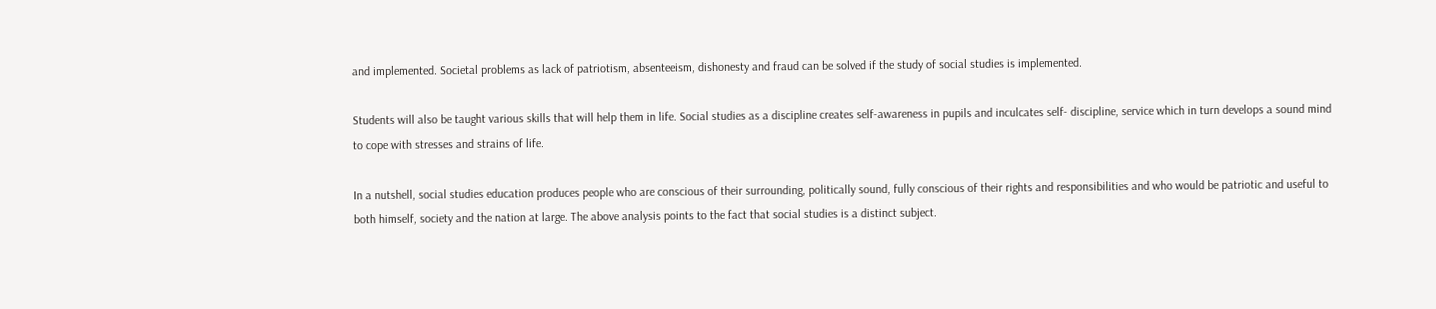and implemented. Societal problems as lack of patriotism, absenteeism, dishonesty and fraud can be solved if the study of social studies is implemented.

Students will also be taught various skills that will help them in life. Social studies as a discipline creates self-awareness in pupils and inculcates self- discipline, service which in turn develops a sound mind to cope with stresses and strains of life.

In a nutshell, social studies education produces people who are conscious of their surrounding, politically sound, fully conscious of their rights and responsibilities and who would be patriotic and useful to both himself, society and the nation at large. The above analysis points to the fact that social studies is a distinct subject.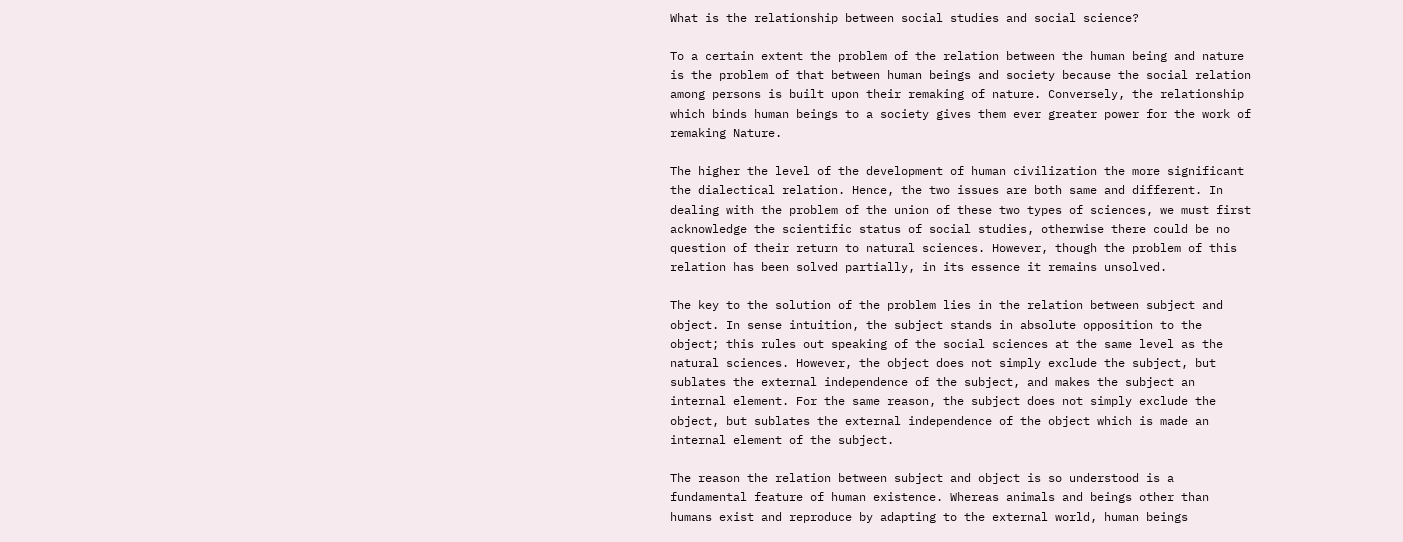What is the relationship between social studies and social science?

To a certain extent the problem of the relation between the human being and nature is the problem of that between human beings and society because the social relation among persons is built upon their remaking of nature. Conversely, the relationship which binds human beings to a society gives them ever greater power for the work of remaking Nature.

The higher the level of the development of human civilization the more significant the dialectical relation. Hence, the two issues are both same and different. In dealing with the problem of the union of these two types of sciences, we must first acknowledge the scientific status of social studies, otherwise there could be no question of their return to natural sciences. However, though the problem of this relation has been solved partially, in its essence it remains unsolved.

The key to the solution of the problem lies in the relation between subject and object. In sense intuition, the subject stands in absolute opposition to the object; this rules out speaking of the social sciences at the same level as the natural sciences. However, the object does not simply exclude the subject, but sublates the external independence of the subject, and makes the subject an internal element. For the same reason, the subject does not simply exclude the object, but sublates the external independence of the object which is made an internal element of the subject.

The reason the relation between subject and object is so understood is a fundamental feature of human existence. Whereas animals and beings other than humans exist and reproduce by adapting to the external world, human beings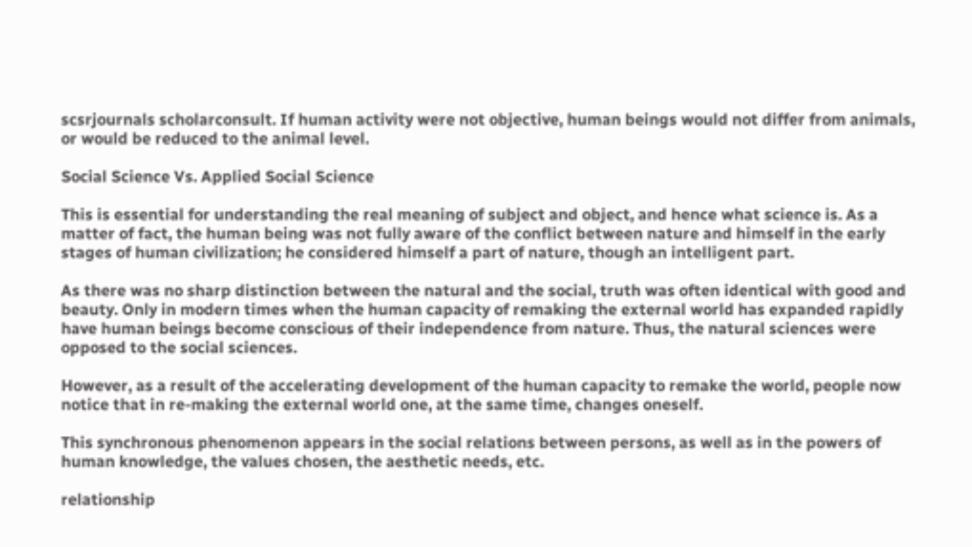scsrjournals scholarconsult. If human activity were not objective, human beings would not differ from animals, or would be reduced to the animal level.

Social Science Vs. Applied Social Science

This is essential for understanding the real meaning of subject and object, and hence what science is. As a matter of fact, the human being was not fully aware of the conflict between nature and himself in the early stages of human civilization; he considered himself a part of nature, though an intelligent part.

As there was no sharp distinction between the natural and the social, truth was often identical with good and beauty. Only in modern times when the human capacity of remaking the external world has expanded rapidly have human beings become conscious of their independence from nature. Thus, the natural sciences were opposed to the social sciences.

However, as a result of the accelerating development of the human capacity to remake the world, people now notice that in re-making the external world one, at the same time, changes oneself.

This synchronous phenomenon appears in the social relations between persons, as well as in the powers of human knowledge, the values chosen, the aesthetic needs, etc.

relationship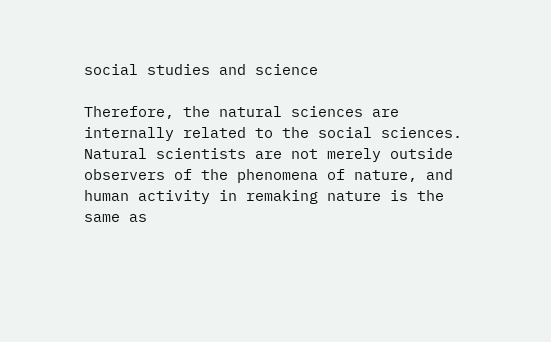social studies and science

Therefore, the natural sciences are internally related to the social sciences. Natural scientists are not merely outside observers of the phenomena of nature, and human activity in remaking nature is the same as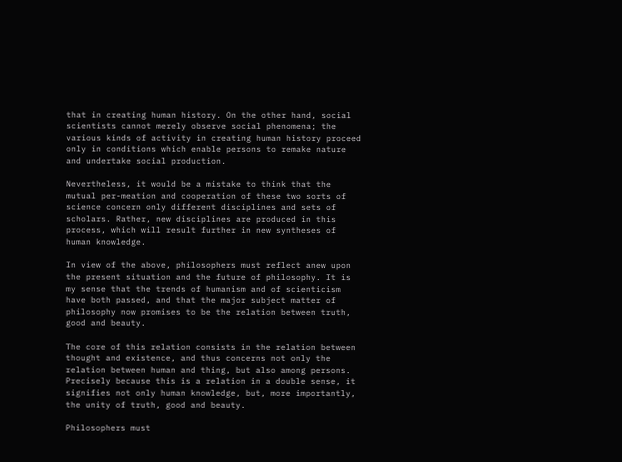that in creating human history. On the other hand, social scientists cannot merely observe social phenomena; the various kinds of activity in creating human history proceed only in conditions which enable persons to remake nature and undertake social production.

Nevertheless, it would be a mistake to think that the mutual per-meation and cooperation of these two sorts of science concern only different disciplines and sets of scholars. Rather, new disciplines are produced in this process, which will result further in new syntheses of human knowledge.

In view of the above, philosophers must reflect anew upon the present situation and the future of philosophy. It is my sense that the trends of humanism and of scienticism have both passed, and that the major subject matter of philosophy now promises to be the relation between truth, good and beauty.

The core of this relation consists in the relation between thought and existence, and thus concerns not only the relation between human and thing, but also among persons. Precisely because this is a relation in a double sense, it signifies not only human knowledge, but, more importantly, the unity of truth, good and beauty.

Philosophers must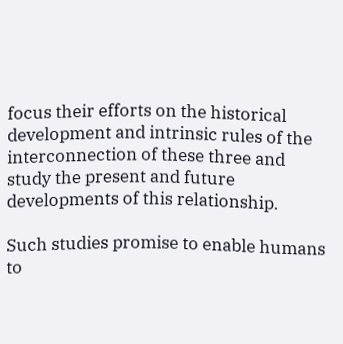focus their efforts on the historical development and intrinsic rules of the interconnection of these three and study the present and future developments of this relationship.

Such studies promise to enable humans to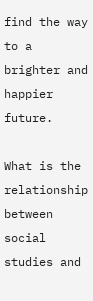find the way to a brighter and happier future.

What is the relationship between social studies and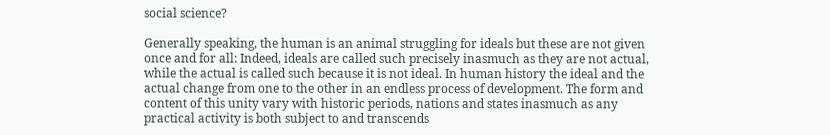social science?

Generally speaking, the human is an animal struggling for ideals but these are not given once and for all: Indeed, ideals are called such precisely inasmuch as they are not actual, while the actual is called such because it is not ideal. In human history the ideal and the actual change from one to the other in an endless process of development. The form and content of this unity vary with historic periods, nations and states inasmuch as any practical activity is both subject to and transcends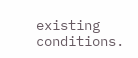existing conditions.